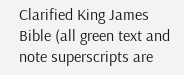Clarified King James Bible (all green text and note superscripts are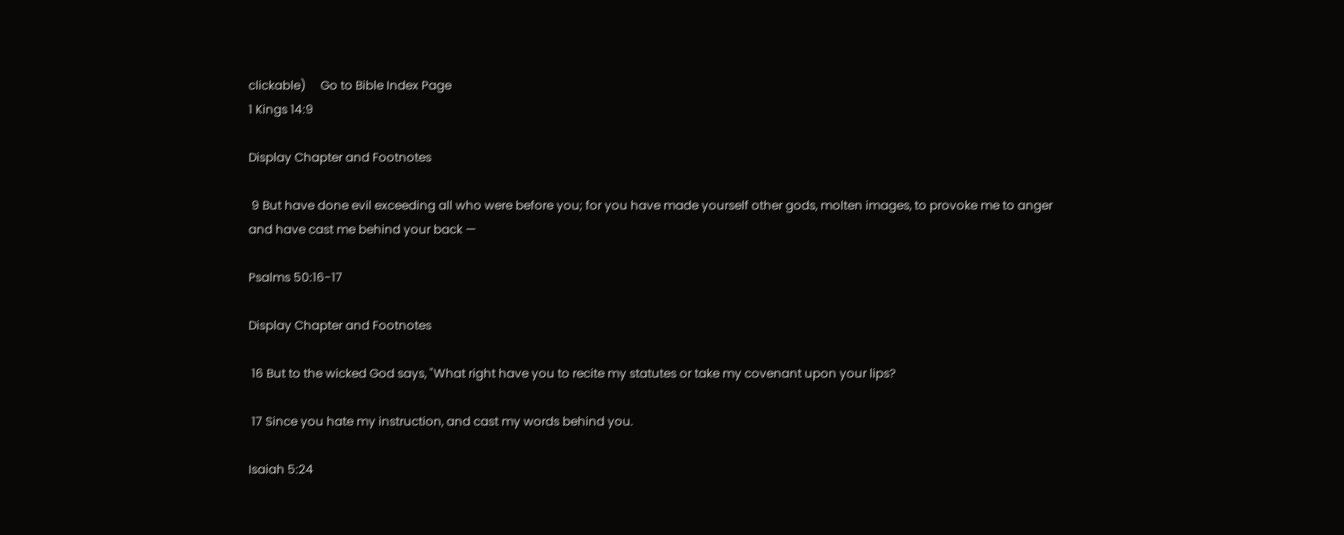clickable)     Go to Bible Index Page
1 Kings 14:9

Display Chapter and Footnotes

 9 But have done evil exceeding all who were before you; for you have made yourself other gods, molten images, to provoke me to anger and have cast me behind your back —

Psalms 50:16-17

Display Chapter and Footnotes

 16 But to the wicked God says, "What right have you to recite my statutes or take my covenant upon your lips?

 17 Since you hate my instruction, and cast my words behind you.

Isaiah 5:24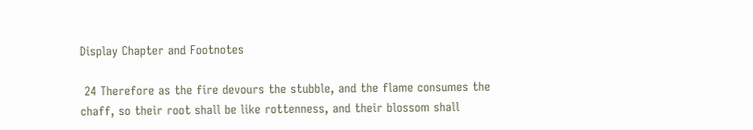Display Chapter and Footnotes

 24 Therefore as the fire devours the stubble, and the flame consumes the chaff, so their root shall be like rottenness, and their blossom shall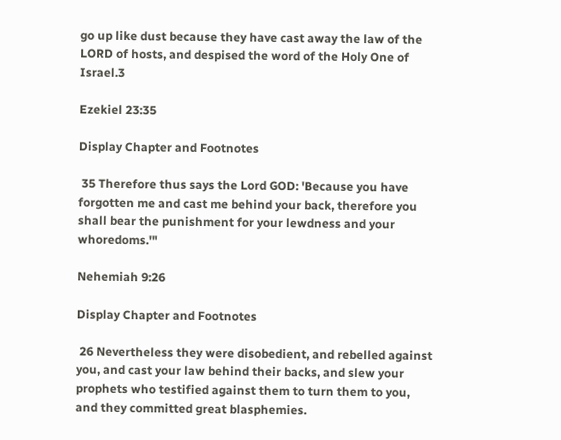go up like dust because they have cast away the law of the LORD of hosts, and despised the word of the Holy One of Israel.3

Ezekiel 23:35

Display Chapter and Footnotes

 35 Therefore thus says the Lord GOD: 'Because you have forgotten me and cast me behind your back, therefore you shall bear the punishment for your lewdness and your whoredoms.'"

Nehemiah 9:26

Display Chapter and Footnotes

 26 Nevertheless they were disobedient, and rebelled against you, and cast your law behind their backs, and slew your prophets who testified against them to turn them to you, and they committed great blasphemies.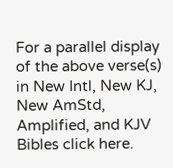For a parallel display of the above verse(s) in New Intl, New KJ, New AmStd, Amplified, and KJV Bibles click here.